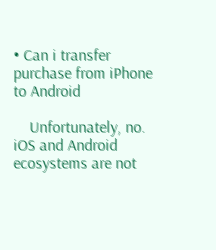• Can i transfer purchase from iPhone to Android

    Unfortunately, no. iOS and Android ecosystems are not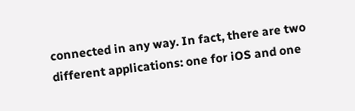connected in any way. In fact, there are two different applications: one for iOS and one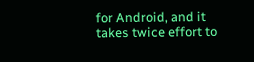for Android, and it takes twice effort to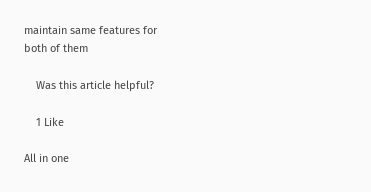maintain same features for both of them

    Was this article helpful?

    1 Like

All in one